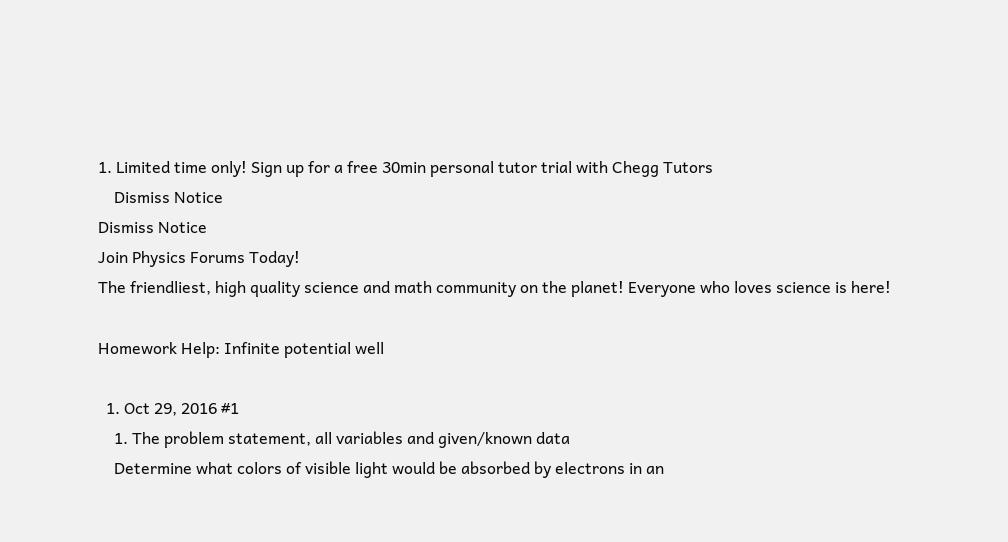1. Limited time only! Sign up for a free 30min personal tutor trial with Chegg Tutors
    Dismiss Notice
Dismiss Notice
Join Physics Forums Today!
The friendliest, high quality science and math community on the planet! Everyone who loves science is here!

Homework Help: Infinite potential well

  1. Oct 29, 2016 #1
    1. The problem statement, all variables and given/known data
    Determine what colors of visible light would be absorbed by electrons in an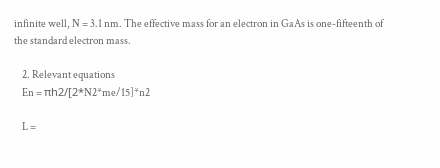infinite well, N = 3.1 nm. The effective mass for an electron in GaAs is one-fifteenth of the standard electron mass.

    2. Relevant equations
    En = πh2/[2*N2*me/15]*n2

    L =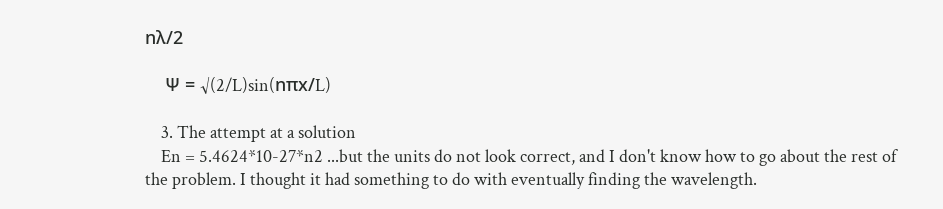nλ/2

    Ψ = √(2/L)sin(nπx/L)

    3. The attempt at a solution
    En = 5.4624*10-27*n2 ...but the units do not look correct, and I don't know how to go about the rest of the problem. I thought it had something to do with eventually finding the wavelength.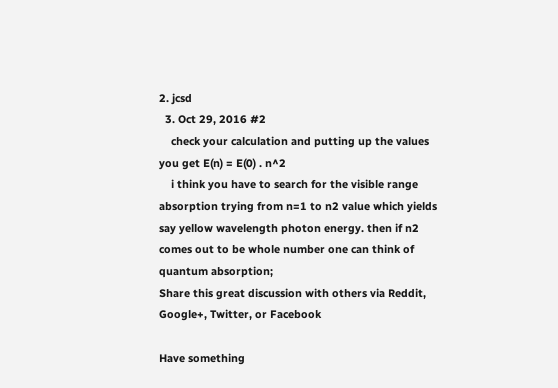2. jcsd
  3. Oct 29, 2016 #2
    check your calculation and putting up the values you get E(n) = E(0) . n^2
    i think you have to search for the visible range absorption trying from n=1 to n2 value which yields say yellow wavelength photon energy. then if n2 comes out to be whole number one can think of quantum absorption;
Share this great discussion with others via Reddit, Google+, Twitter, or Facebook

Have something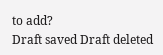to add?
Draft saved Draft deleted